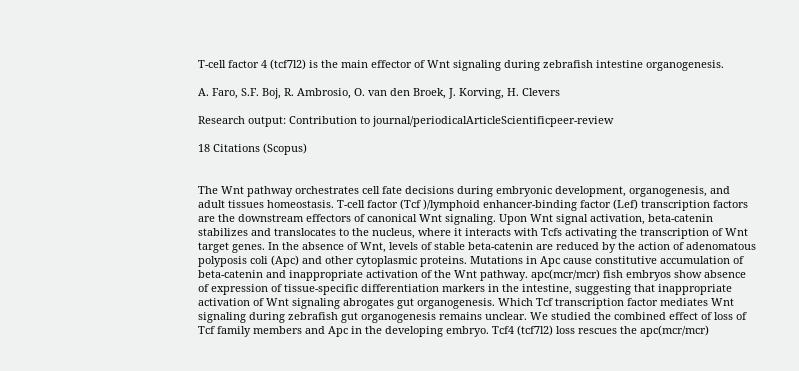T-cell factor 4 (tcf7l2) is the main effector of Wnt signaling during zebrafish intestine organogenesis.

A. Faro, S.F. Boj, R. Ambrosio, O. van den Broek, J. Korving, H. Clevers

Research output: Contribution to journal/periodicalArticleScientificpeer-review

18 Citations (Scopus)


The Wnt pathway orchestrates cell fate decisions during embryonic development, organogenesis, and adult tissues homeostasis. T-cell factor (Tcf )/lymphoid enhancer-binding factor (Lef) transcription factors are the downstream effectors of canonical Wnt signaling. Upon Wnt signal activation, beta-catenin stabilizes and translocates to the nucleus, where it interacts with Tcfs activating the transcription of Wnt target genes. In the absence of Wnt, levels of stable beta-catenin are reduced by the action of adenomatous polyposis coli (Apc) and other cytoplasmic proteins. Mutations in Apc cause constitutive accumulation of beta-catenin and inappropriate activation of the Wnt pathway. apc(mcr/mcr) fish embryos show absence of expression of tissue-specific differentiation markers in the intestine, suggesting that inappropriate activation of Wnt signaling abrogates gut organogenesis. Which Tcf transcription factor mediates Wnt signaling during zebrafish gut organogenesis remains unclear. We studied the combined effect of loss of Tcf family members and Apc in the developing embryo. Tcf4 (tcf7l2) loss rescues the apc(mcr/mcr)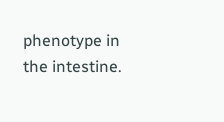phenotype in the intestine.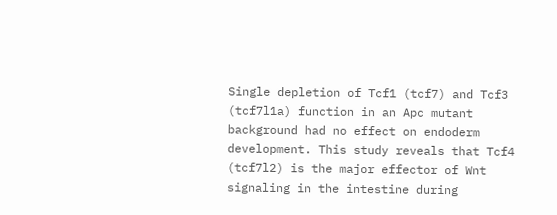Single depletion of Tcf1 (tcf7) and Tcf3 (tcf7l1a) function in an Apc mutant background had no effect on endoderm development. This study reveals that Tcf4 (tcf7l2) is the major effector of Wnt signaling in the intestine during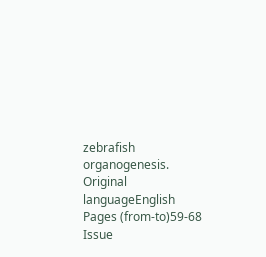zebrafish organogenesis.
Original languageEnglish
Pages (from-to)59-68
Issue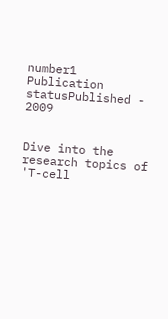number1
Publication statusPublished - 2009


Dive into the research topics of 'T-cell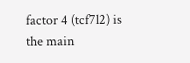factor 4 (tcf7l2) is the main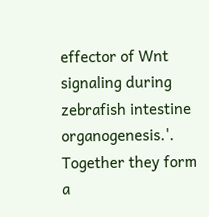effector of Wnt signaling during zebrafish intestine organogenesis.'. Together they form a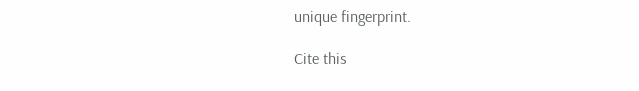unique fingerprint.

Cite this